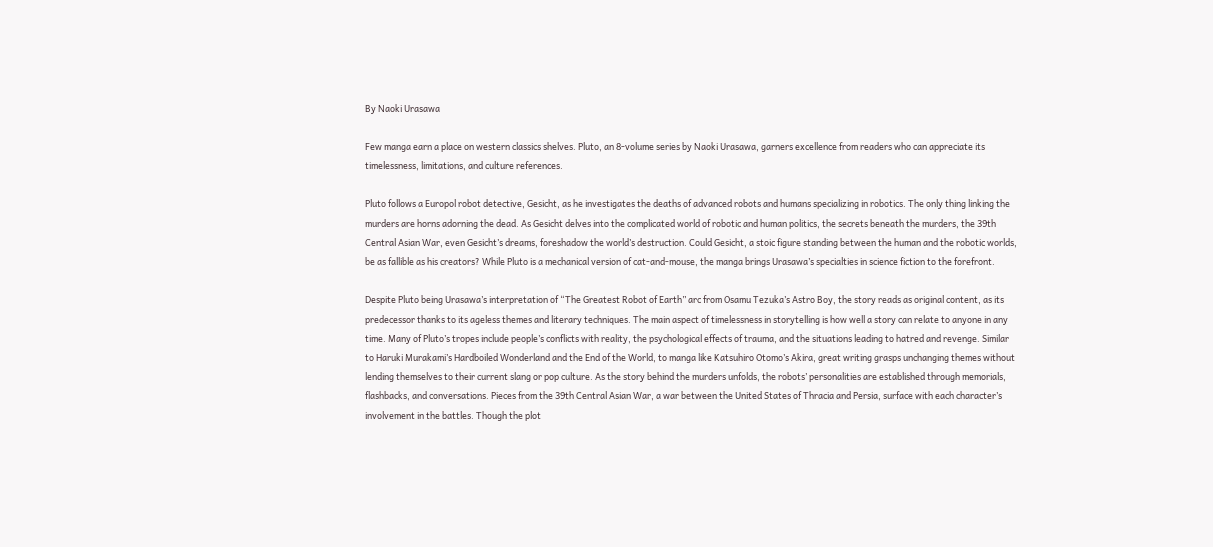By Naoki Urasawa

Few manga earn a place on western classics shelves. Pluto, an 8-volume series by Naoki Urasawa, garners excellence from readers who can appreciate its timelessness, limitations, and culture references.

Pluto follows a Europol robot detective, Gesicht, as he investigates the deaths of advanced robots and humans specializing in robotics. The only thing linking the murders are horns adorning the dead. As Gesicht delves into the complicated world of robotic and human politics, the secrets beneath the murders, the 39th Central Asian War, even Gesicht’s dreams, foreshadow the world’s destruction. Could Gesicht, a stoic figure standing between the human and the robotic worlds, be as fallible as his creators? While Pluto is a mechanical version of cat-and-mouse, the manga brings Urasawa’s specialties in science fiction to the forefront.

Despite Pluto being Urasawa’s interpretation of “The Greatest Robot of Earth” arc from Osamu Tezuka’s Astro Boy, the story reads as original content, as its predecessor thanks to its ageless themes and literary techniques. The main aspect of timelessness in storytelling is how well a story can relate to anyone in any time. Many of Pluto’s tropes include people’s conflicts with reality, the psychological effects of trauma, and the situations leading to hatred and revenge. Similar to Haruki Murakami’s Hardboiled Wonderland and the End of the World, to manga like Katsuhiro Otomo’s Akira, great writing grasps unchanging themes without lending themselves to their current slang or pop culture. As the story behind the murders unfolds, the robots’ personalities are established through memorials, flashbacks, and conversations. Pieces from the 39th Central Asian War, a war between the United States of Thracia and Persia, surface with each character’s involvement in the battles. Though the plot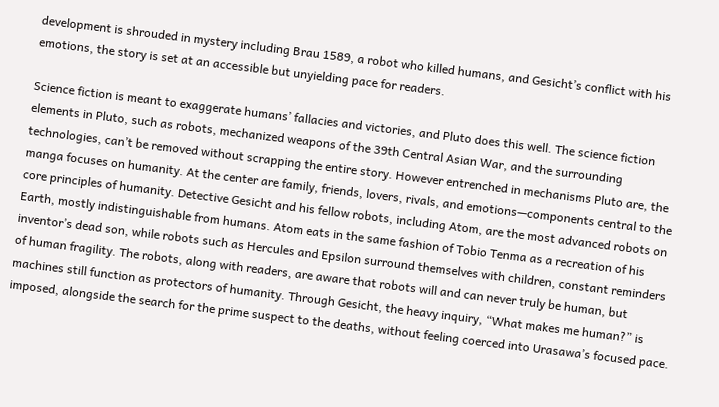development is shrouded in mystery including Brau 1589, a robot who killed humans, and Gesicht’s conflict with his emotions, the story is set at an accessible but unyielding pace for readers.

Science fiction is meant to exaggerate humans’ fallacies and victories, and Pluto does this well. The science fiction elements in Pluto, such as robots, mechanized weapons of the 39th Central Asian War, and the surrounding technologies, can’t be removed without scrapping the entire story. However entrenched in mechanisms Pluto are, the manga focuses on humanity. At the center are family, friends, lovers, rivals, and emotions—components central to the core principles of humanity. Detective Gesicht and his fellow robots, including Atom, are the most advanced robots on Earth, mostly indistinguishable from humans. Atom eats in the same fashion of Tobio Tenma as a recreation of his inventor’s dead son, while robots such as Hercules and Epsilon surround themselves with children, constant reminders of human fragility. The robots, along with readers, are aware that robots will and can never truly be human, but machines still function as protectors of humanity. Through Gesicht, the heavy inquiry, “What makes me human?” is imposed, alongside the search for the prime suspect to the deaths, without feeling coerced into Urasawa’s focused pace.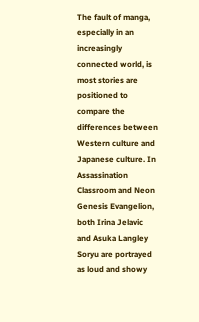The fault of manga, especially in an increasingly connected world, is most stories are positioned to compare the differences between Western culture and Japanese culture. In Assassination Classroom and Neon Genesis Evangelion, both Irina Jelavic and Asuka Langley Soryu are portrayed as loud and showy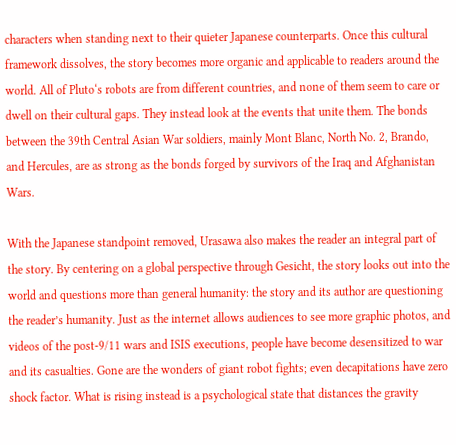characters when standing next to their quieter Japanese counterparts. Once this cultural framework dissolves, the story becomes more organic and applicable to readers around the world. All of Pluto‘s robots are from different countries, and none of them seem to care or dwell on their cultural gaps. They instead look at the events that unite them. The bonds between the 39th Central Asian War soldiers, mainly Mont Blanc, North No. 2, Brando, and Hercules, are as strong as the bonds forged by survivors of the Iraq and Afghanistan Wars.

With the Japanese standpoint removed, Urasawa also makes the reader an integral part of the story. By centering on a global perspective through Gesicht, the story looks out into the world and questions more than general humanity: the story and its author are questioning the reader’s humanity. Just as the internet allows audiences to see more graphic photos, and videos of the post-9/11 wars and ISIS executions, people have become desensitized to war and its casualties. Gone are the wonders of giant robot fights; even decapitations have zero shock factor. What is rising instead is a psychological state that distances the gravity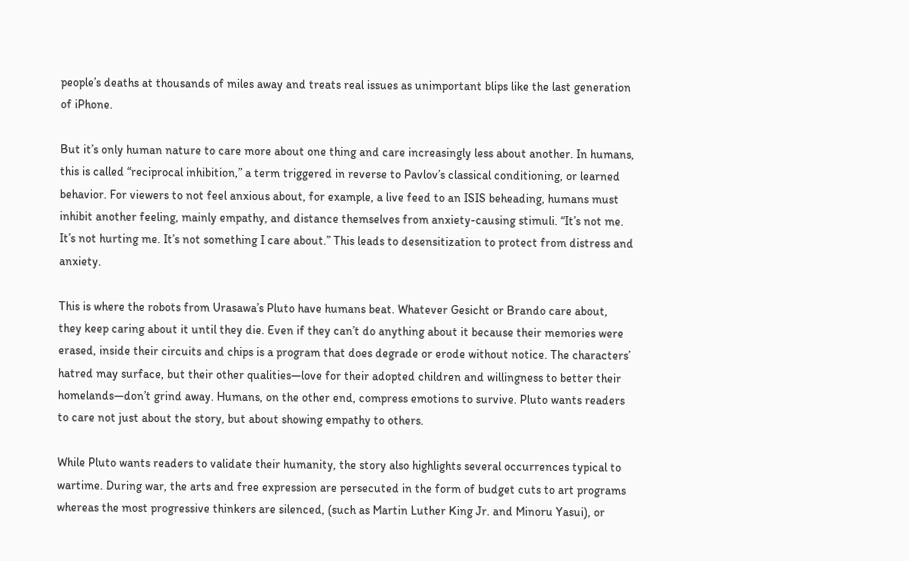people’s deaths at thousands of miles away and treats real issues as unimportant blips like the last generation of iPhone.

But it’s only human nature to care more about one thing and care increasingly less about another. In humans, this is called “reciprocal inhibition,” a term triggered in reverse to Pavlov’s classical conditioning, or learned behavior. For viewers to not feel anxious about, for example, a live feed to an ISIS beheading, humans must inhibit another feeling, mainly empathy, and distance themselves from anxiety-causing stimuli. “It’s not me. It’s not hurting me. It’s not something I care about.” This leads to desensitization to protect from distress and anxiety.

This is where the robots from Urasawa’s Pluto have humans beat. Whatever Gesicht or Brando care about, they keep caring about it until they die. Even if they can’t do anything about it because their memories were erased, inside their circuits and chips is a program that does degrade or erode without notice. The characters’ hatred may surface, but their other qualities—love for their adopted children and willingness to better their homelands—don’t grind away. Humans, on the other end, compress emotions to survive. Pluto wants readers to care not just about the story, but about showing empathy to others.

While Pluto wants readers to validate their humanity, the story also highlights several occurrences typical to wartime. During war, the arts and free expression are persecuted in the form of budget cuts to art programs whereas the most progressive thinkers are silenced, (such as Martin Luther King Jr. and Minoru Yasui), or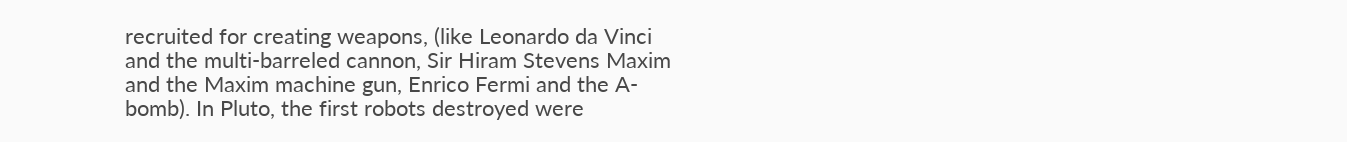recruited for creating weapons, (like Leonardo da Vinci and the multi-barreled cannon, Sir Hiram Stevens Maxim and the Maxim machine gun, Enrico Fermi and the A-bomb). In Pluto, the first robots destroyed were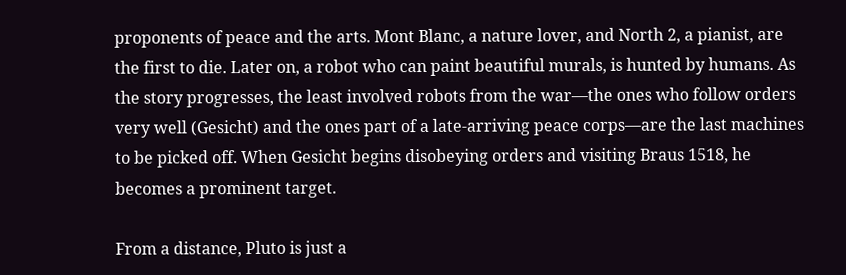proponents of peace and the arts. Mont Blanc, a nature lover, and North 2, a pianist, are the first to die. Later on, a robot who can paint beautiful murals, is hunted by humans. As the story progresses, the least involved robots from the war—the ones who follow orders very well (Gesicht) and the ones part of a late-arriving peace corps—are the last machines to be picked off. When Gesicht begins disobeying orders and visiting Braus 1518, he becomes a prominent target.

From a distance, Pluto is just a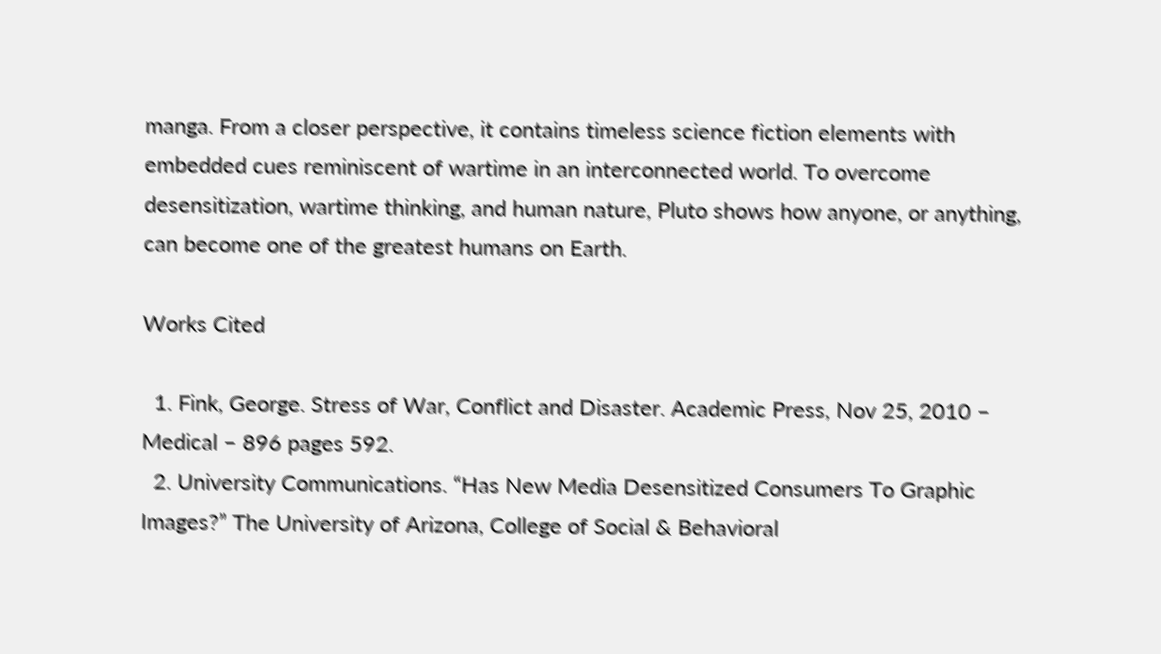manga. From a closer perspective, it contains timeless science fiction elements with embedded cues reminiscent of wartime in an interconnected world. To overcome desensitization, wartime thinking, and human nature, Pluto shows how anyone, or anything, can become one of the greatest humans on Earth.

Works Cited

  1. Fink, George. Stress of War, Conflict and Disaster. Academic Press, Nov 25, 2010 – Medical – 896 pages 592.
  2. University Communications. “Has New Media Desensitized Consumers To Graphic Images?” The University of Arizona, College of Social & Behavioral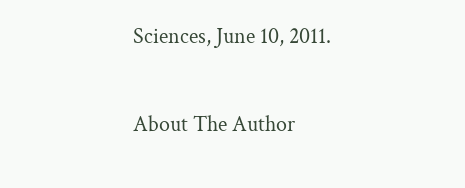Sciences, June 10, 2011.

About The Author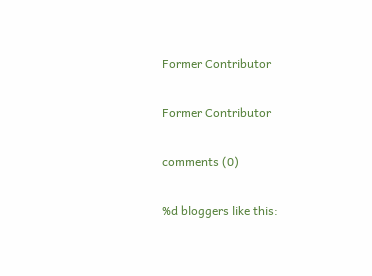Former Contributor

Former Contributor

comments (0)

%d bloggers like this: